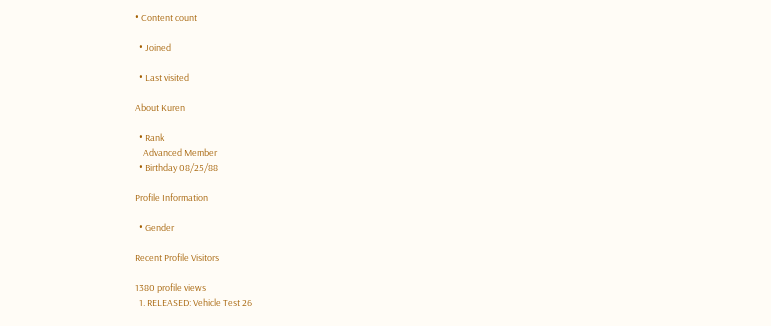• Content count

  • Joined

  • Last visited

About Kuren

  • Rank
    Advanced Member
  • Birthday 08/25/88

Profile Information

  • Gender

Recent Profile Visitors

1380 profile views
  1. RELEASED: Vehicle Test 26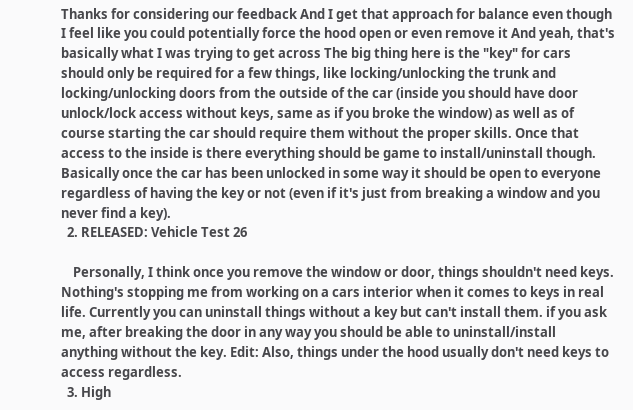Thanks for considering our feedback And I get that approach for balance even though I feel like you could potentially force the hood open or even remove it And yeah, that's basically what I was trying to get across The big thing here is the "key" for cars should only be required for a few things, like locking/unlocking the trunk and locking/unlocking doors from the outside of the car (inside you should have door unlock/lock access without keys, same as if you broke the window) as well as of course starting the car should require them without the proper skills. Once that access to the inside is there everything should be game to install/uninstall though. Basically once the car has been unlocked in some way it should be open to everyone regardless of having the key or not (even if it's just from breaking a window and you never find a key).
  2. RELEASED: Vehicle Test 26

    Personally, I think once you remove the window or door, things shouldn't need keys. Nothing's stopping me from working on a cars interior when it comes to keys in real life. Currently you can uninstall things without a key but can't install them. if you ask me, after breaking the door in any way you should be able to uninstall/install anything without the key. Edit: Also, things under the hood usually don't need keys to access regardless.
  3. High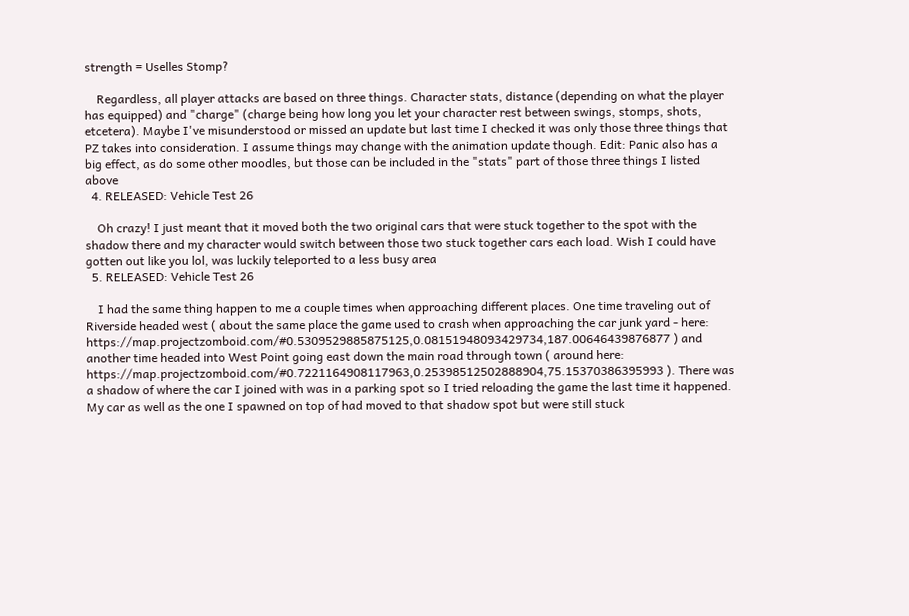strength = Uselles Stomp?

    Regardless, all player attacks are based on three things. Character stats, distance (depending on what the player has equipped) and "charge" (charge being how long you let your character rest between swings, stomps, shots, etcetera). Maybe I've misunderstood or missed an update but last time I checked it was only those three things that PZ takes into consideration. I assume things may change with the animation update though. Edit: Panic also has a big effect, as do some other moodles, but those can be included in the "stats" part of those three things I listed above
  4. RELEASED: Vehicle Test 26

    Oh crazy! I just meant that it moved both the two original cars that were stuck together to the spot with the shadow there and my character would switch between those two stuck together cars each load. Wish I could have gotten out like you lol, was luckily teleported to a less busy area
  5. RELEASED: Vehicle Test 26

    I had the same thing happen to me a couple times when approaching different places. One time traveling out of Riverside headed west ( about the same place the game used to crash when approaching the car junk yard - here: https://map.projectzomboid.com/#0.5309529885875125,0.08151948093429734,187.00646439876877 ) and another time headed into West Point going east down the main road through town ( around here: https://map.projectzomboid.com/#0.7221164908117963,0.25398512502888904,75.15370386395993 ). There was a shadow of where the car I joined with was in a parking spot so I tried reloading the game the last time it happened. My car as well as the one I spawned on top of had moved to that shadow spot but were still stuck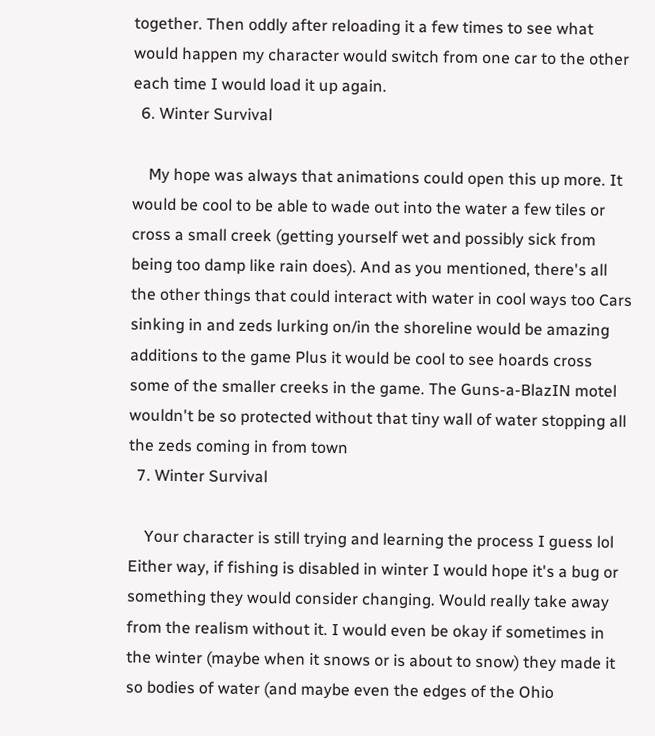together. Then oddly after reloading it a few times to see what would happen my character would switch from one car to the other each time I would load it up again.
  6. Winter Survival

    My hope was always that animations could open this up more. It would be cool to be able to wade out into the water a few tiles or cross a small creek (getting yourself wet and possibly sick from being too damp like rain does). And as you mentioned, there's all the other things that could interact with water in cool ways too Cars sinking in and zeds lurking on/in the shoreline would be amazing additions to the game Plus it would be cool to see hoards cross some of the smaller creeks in the game. The Guns-a-BlazIN motel wouldn't be so protected without that tiny wall of water stopping all the zeds coming in from town
  7. Winter Survival

    Your character is still trying and learning the process I guess lol Either way, if fishing is disabled in winter I would hope it's a bug or something they would consider changing. Would really take away from the realism without it. I would even be okay if sometimes in the winter (maybe when it snows or is about to snow) they made it so bodies of water (and maybe even the edges of the Ohio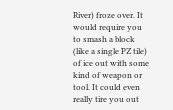River) froze over. It would require you to smash a block (like a single PZ tile) of ice out with some kind of weapon or tool. It could even really tire you out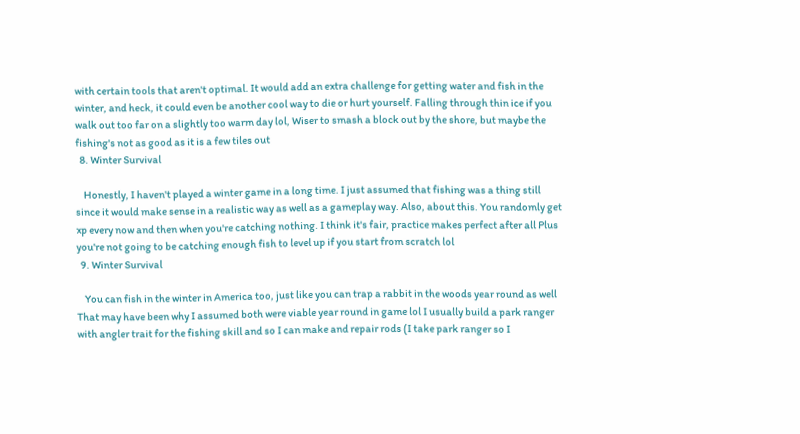with certain tools that aren't optimal. It would add an extra challenge for getting water and fish in the winter, and heck, it could even be another cool way to die or hurt yourself. Falling through thin ice if you walk out too far on a slightly too warm day lol, Wiser to smash a block out by the shore, but maybe the fishing's not as good as it is a few tiles out
  8. Winter Survival

    Honestly, I haven't played a winter game in a long time. I just assumed that fishing was a thing still since it would make sense in a realistic way as well as a gameplay way. Also, about this. You randomly get xp every now and then when you're catching nothing. I think it's fair, practice makes perfect after all Plus you're not going to be catching enough fish to level up if you start from scratch lol
  9. Winter Survival

    You can fish in the winter in America too, just like you can trap a rabbit in the woods year round as well That may have been why I assumed both were viable year round in game lol I usually build a park ranger with angler trait for the fishing skill and so I can make and repair rods (I take park ranger so I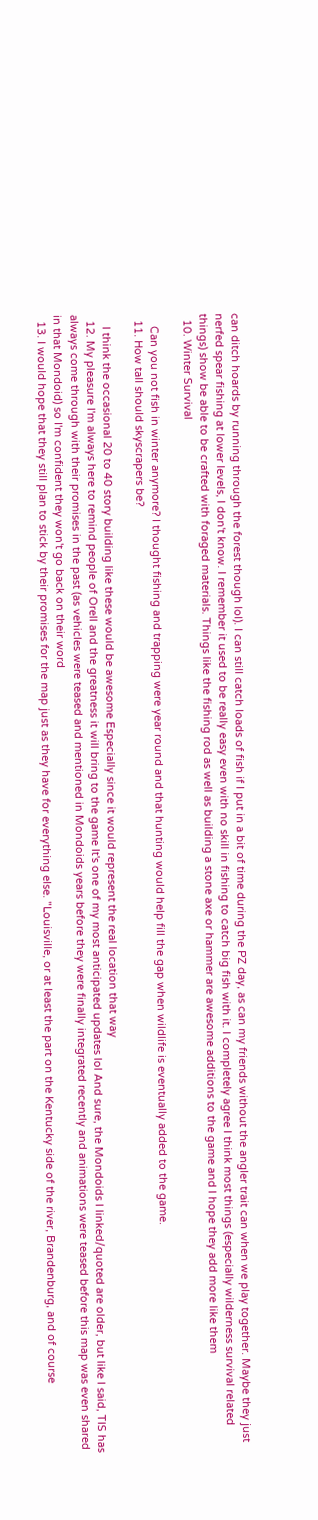can ditch hoards by running through the forest though lol). I can still catch loads of fish if I put in a bit of time during the PZ day, as can my friends without the angler trait can when we play together. Maybe they just nerfed spear fishing at lower levels, I don't know. I remember it used to be really easy even with no skill in fishing to catch big fish with it. I completely agree I think most things (especially wilderness survival related things) show be able to be crafted with foraged materials. Things like the fishing rod as well as building a stone axe or hammer are awesome additions to the game and I hope they add more like them
  10. Winter Survival

    Can you not fish in winter anymore? I thought fishing and trapping were year round and that hunting would help fill the gap when wildlife is eventually added to the game.
  11. How tall should skyscrapers be?

    I think the occasional 20 to 40 story building like these would be awesome Especially since it would represent the real location that way
  12. My pleasure I'm always here to remind people of Orell and the greatness it will bring to the game It's one of my most anticipated updates lol And sure, the Mondoids I linked/quoted are older, but like I said, TIS has always come through with their promises in the past (as vehicles were teased and mentioned in Mondoids years before they were finally integrated recently and animations were teased before this map was even shared in that Mondoid) so I'm confident they won't go back on their word
  13. I would hope that they still plan to stick by their promises for the map just as they have for everything else. "Louisville, or at least the part on the Kentucky side of the river, Brandenburg, and of course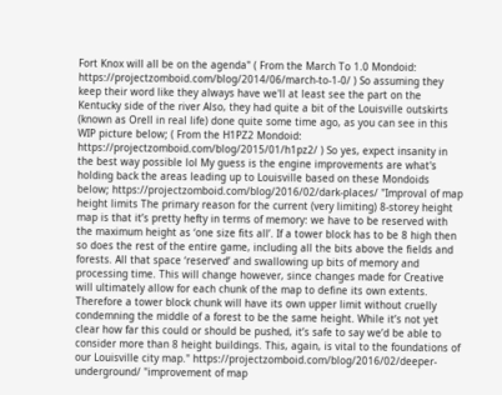Fort Knox will all be on the agenda" ( From the March To 1.0 Mondoid: https://projectzomboid.com/blog/2014/06/march-to-1-0/ ) So assuming they keep their word like they always have we'll at least see the part on the Kentucky side of the river Also, they had quite a bit of the Louisville outskirts (known as Orell in real life) done quite some time ago, as you can see in this WIP picture below; ( From the H1PZ2 Mondoid: https://projectzomboid.com/blog/2015/01/h1pz2/ ) So yes, expect insanity in the best way possible lol My guess is the engine improvements are what's holding back the areas leading up to Louisville based on these Mondoids below; https://projectzomboid.com/blog/2016/02/dark-places/ "Improval of map height limits The primary reason for the current (very limiting) 8-storey height map is that it’s pretty hefty in terms of memory: we have to be reserved with the maximum height as ‘one size fits all’. If a tower block has to be 8 high then so does the rest of the entire game, including all the bits above the fields and forests. All that space ‘reserved’ and swallowing up bits of memory and processing time. This will change however, since changes made for Creative will ultimately allow for each chunk of the map to define its own extents. Therefore a tower block chunk will have its own upper limit without cruelly condemning the middle of a forest to be the same height. While it’s not yet clear how far this could or should be pushed, it’s safe to say we’d be able to consider more than 8 height buildings. This, again, is vital to the foundations of our Louisville city map." https://projectzomboid.com/blog/2016/02/deeper-underground/ "improvement of map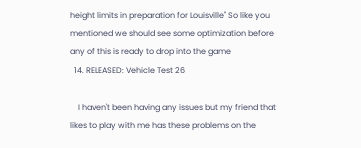height limits in preparation for Louisville" So like you mentioned we should see some optimization before any of this is ready to drop into the game
  14. RELEASED: Vehicle Test 26

    I haven't been having any issues but my friend that likes to play with me has these problems on the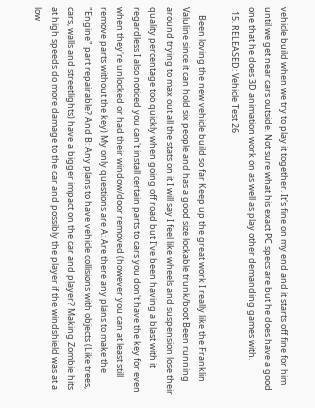vehicle build when we try to play it together. It's fine on my end and it starts off fine for him until we get near cars outside. Not sure what his exact PC specs are but he does have a good one that he does 3D animation work on as well as play other demanding games with.
  15. RELEASED: Vehicle Test 26

    Been loving the new vehicle build so far Keep up the great work I really like the Franklin Valuline since it can hold six people and has a good size lockable trunk/boot Been running around trying to max out all the stats on it I will say I feel like wheels and suspension lose their quality percentage too quickly when going off road but I've been having a blast with it regardless I also noticed you can't install certain parts to cars you don't have the key for even when they're unlocked or had their window/door removed (however you can at least still remove parts without the key) My only questions are A: Are there any plans to make the "Engine" part repairable? And B: Any plans to have vehicle collisions with objects (Like trees, cars, walls and streetlights) have a bigger impact on the car and player? Making Zombie hits at high speeds do more damage to the car and possibly the player if the windshield was at a low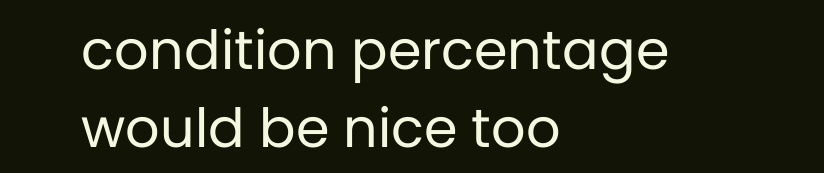condition percentage would be nice too